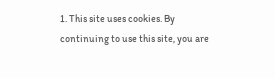1. This site uses cookies. By continuing to use this site, you are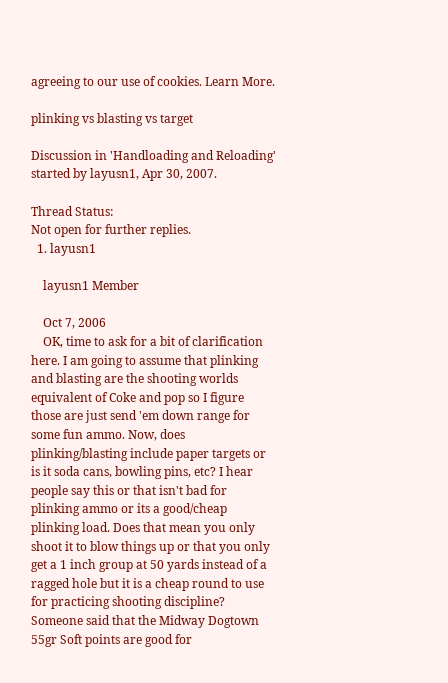agreeing to our use of cookies. Learn More.

plinking vs blasting vs target

Discussion in 'Handloading and Reloading' started by layusn1, Apr 30, 2007.

Thread Status:
Not open for further replies.
  1. layusn1

    layusn1 Member

    Oct 7, 2006
    OK, time to ask for a bit of clarification here. I am going to assume that plinking and blasting are the shooting worlds equivalent of Coke and pop so I figure those are just send 'em down range for some fun ammo. Now, does plinking/blasting include paper targets or is it soda cans, bowling pins, etc? I hear people say this or that isn't bad for plinking ammo or its a good/cheap plinking load. Does that mean you only shoot it to blow things up or that you only get a 1 inch group at 50 yards instead of a ragged hole but it is a cheap round to use for practicing shooting discipline? Someone said that the Midway Dogtown 55gr Soft points are good for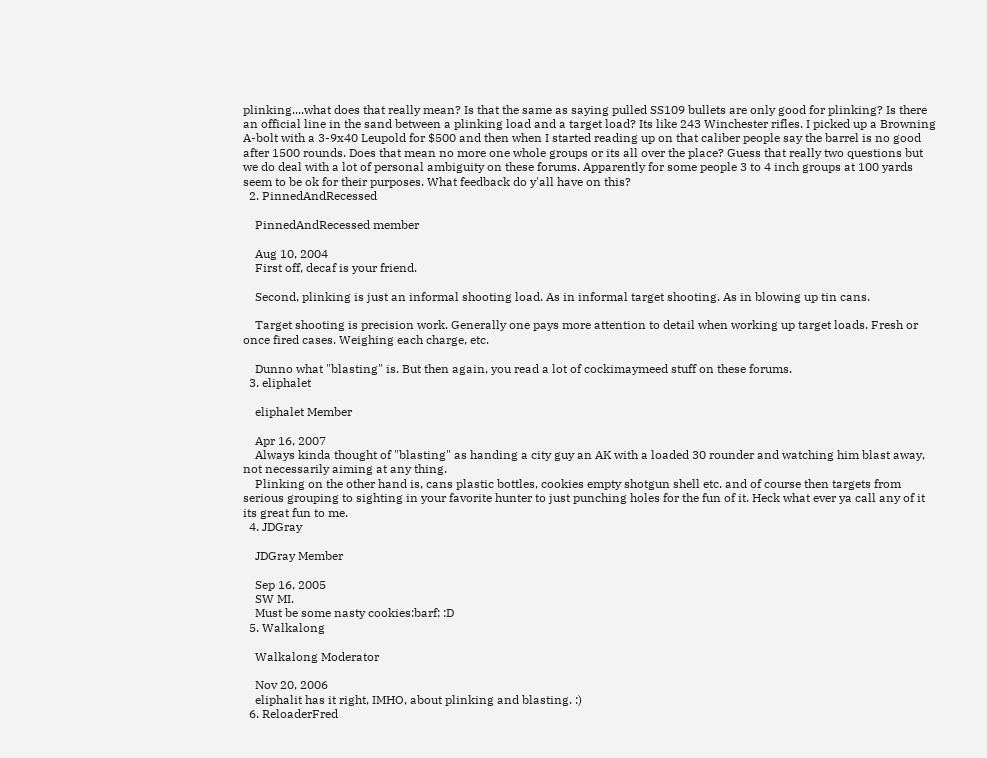plinking....what does that really mean? Is that the same as saying pulled SS109 bullets are only good for plinking? Is there an official line in the sand between a plinking load and a target load? Its like 243 Winchester rifles. I picked up a Browning A-bolt with a 3-9x40 Leupold for $500 and then when I started reading up on that caliber people say the barrel is no good after 1500 rounds. Does that mean no more one whole groups or its all over the place? Guess that really two questions but we do deal with a lot of personal ambiguity on these forums. Apparently for some people 3 to 4 inch groups at 100 yards seem to be ok for their purposes. What feedback do y'all have on this?
  2. PinnedAndRecessed

    PinnedAndRecessed member

    Aug 10, 2004
    First off, decaf is your friend.

    Second, plinking is just an informal shooting load. As in informal target shooting. As in blowing up tin cans.

    Target shooting is precision work. Generally one pays more attention to detail when working up target loads. Fresh or once fired cases. Weighing each charge, etc.

    Dunno what "blasting" is. But then again, you read a lot of cockimaymeed stuff on these forums.
  3. eliphalet

    eliphalet Member

    Apr 16, 2007
    Always kinda thought of "blasting" as handing a city guy an AK with a loaded 30 rounder and watching him blast away, not necessarily aiming at any thing.
    Plinking on the other hand is, cans plastic bottles, cookies empty shotgun shell etc. and of course then targets from serious grouping to sighting in your favorite hunter to just punching holes for the fun of it. Heck what ever ya call any of it its great fun to me.
  4. JDGray

    JDGray Member

    Sep 16, 2005
    SW MI.
    Must be some nasty cookies:barf: :D
  5. Walkalong

    Walkalong Moderator

    Nov 20, 2006
    eliphalit has it right, IMHO, about plinking and blasting. :)
  6. ReloaderFred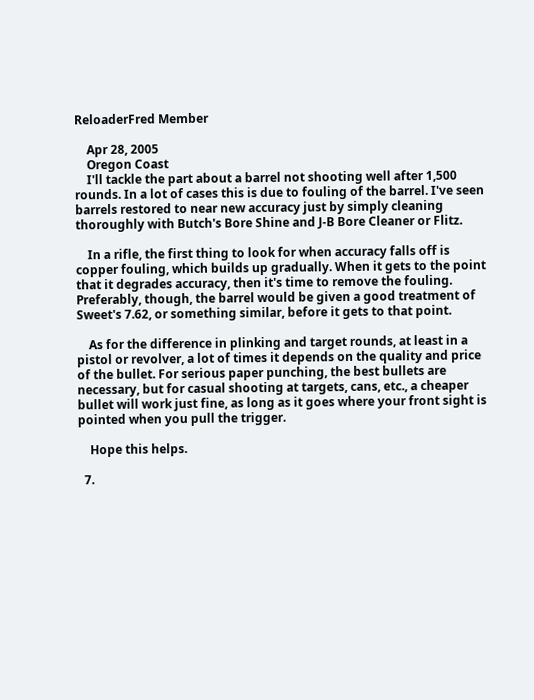ReloaderFred Member

    Apr 28, 2005
    Oregon Coast
    I'll tackle the part about a barrel not shooting well after 1,500 rounds. In a lot of cases this is due to fouling of the barrel. I've seen barrels restored to near new accuracy just by simply cleaning thoroughly with Butch's Bore Shine and J-B Bore Cleaner or Flitz.

    In a rifle, the first thing to look for when accuracy falls off is copper fouling, which builds up gradually. When it gets to the point that it degrades accuracy, then it's time to remove the fouling. Preferably, though, the barrel would be given a good treatment of Sweet's 7.62, or something similar, before it gets to that point.

    As for the difference in plinking and target rounds, at least in a pistol or revolver, a lot of times it depends on the quality and price of the bullet. For serious paper punching, the best bullets are necessary, but for casual shooting at targets, cans, etc., a cheaper bullet will work just fine, as long as it goes where your front sight is pointed when you pull the trigger.

    Hope this helps.

  7.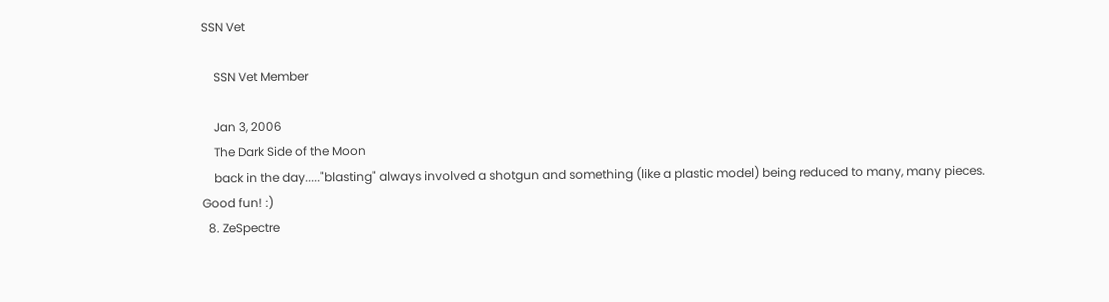SSN Vet

    SSN Vet Member

    Jan 3, 2006
    The Dark Side of the Moon
    back in the day....."blasting" always involved a shotgun and something (like a plastic model) being reduced to many, many pieces. Good fun! :)
  8. ZeSpectre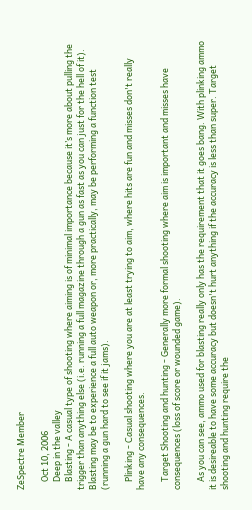ZeSpectre Member

    Oct 10, 2006
    Deep in the valley
    Blasting - A casual type of shooting where aiming is of minimal importance because it’s more about pulling the trigger than anything else (i.e. running a full magazine through a gun as fast as you can just for the hell of it). Blasting may be to experience a full auto weapon or, more practically, may be performing a function test (running a gun hard to see if it jams).

    Plinking - Casual shooting where you are at least trying to aim, where hits are fun and misses don't really have any consequences.

    Target Shooting and hunting - Generally more formal shooting where aim is important and misses have consequences (loss of score or wounded game).

    As you can see, ammo used for blasting really only has the requirement that it goes bang. With plinking ammo it is desireable to have some accuracy but doesn't hurt anything if the accuracy is less than super. Target shooting and hunting require the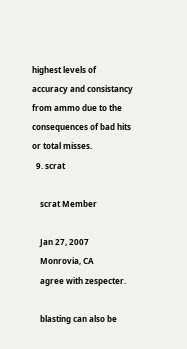highest levels of accuracy and consistancy from ammo due to the consequences of bad hits or total misses.
  9. scrat

    scrat Member

    Jan 27, 2007
    Monrovia, CA
    agree with zespecter.

    blasting can also be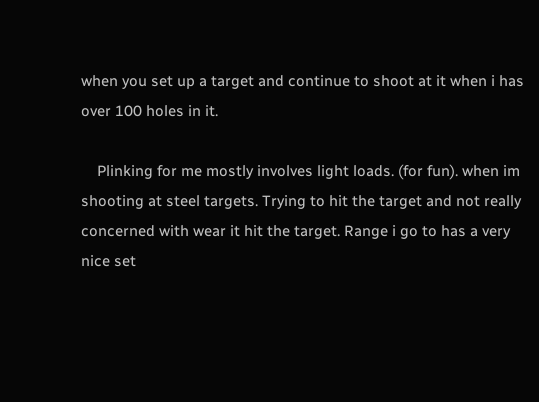when you set up a target and continue to shoot at it when i has over 100 holes in it.

    Plinking for me mostly involves light loads. (for fun). when im shooting at steel targets. Trying to hit the target and not really concerned with wear it hit the target. Range i go to has a very nice set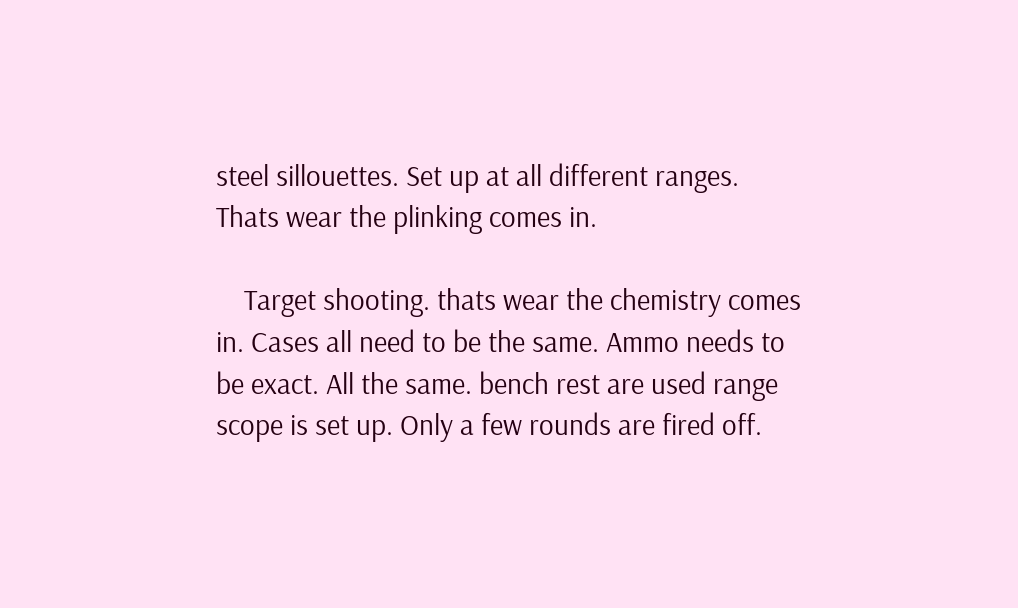steel sillouettes. Set up at all different ranges. Thats wear the plinking comes in.

    Target shooting. thats wear the chemistry comes in. Cases all need to be the same. Ammo needs to be exact. All the same. bench rest are used range scope is set up. Only a few rounds are fired off.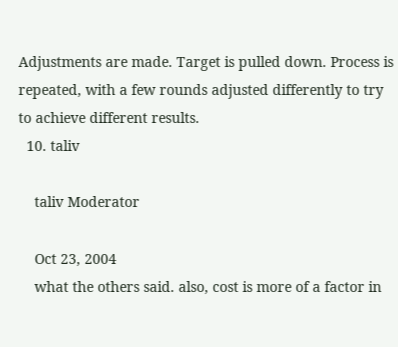Adjustments are made. Target is pulled down. Process is repeated, with a few rounds adjusted differently to try to achieve different results.
  10. taliv

    taliv Moderator

    Oct 23, 2004
    what the others said. also, cost is more of a factor in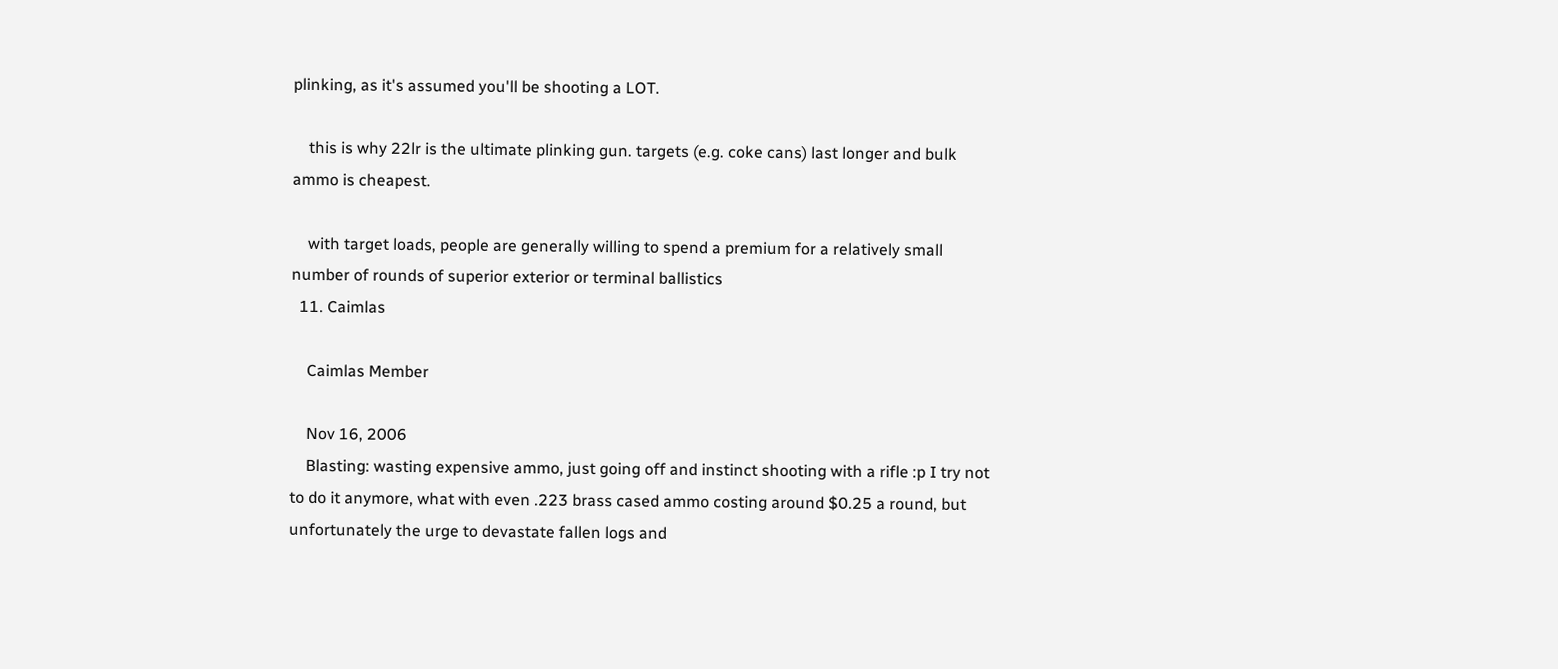plinking, as it's assumed you'll be shooting a LOT.

    this is why 22lr is the ultimate plinking gun. targets (e.g. coke cans) last longer and bulk ammo is cheapest.

    with target loads, people are generally willing to spend a premium for a relatively small number of rounds of superior exterior or terminal ballistics
  11. Caimlas

    Caimlas Member

    Nov 16, 2006
    Blasting: wasting expensive ammo, just going off and instinct shooting with a rifle :p I try not to do it anymore, what with even .223 brass cased ammo costing around $0.25 a round, but unfortunately the urge to devastate fallen logs and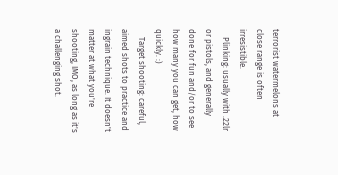terrorist watermelons at close range is often irresistible.
    Plinking: usually with .22lr or pistols, and generally done for fun and/or to see how many you can get, how quickly. :)
    Target shooting: careful, aimed shots to practice and ingrain technique. It doesn't matter at what you're shooting, IMO, as long as it's a challenging shot.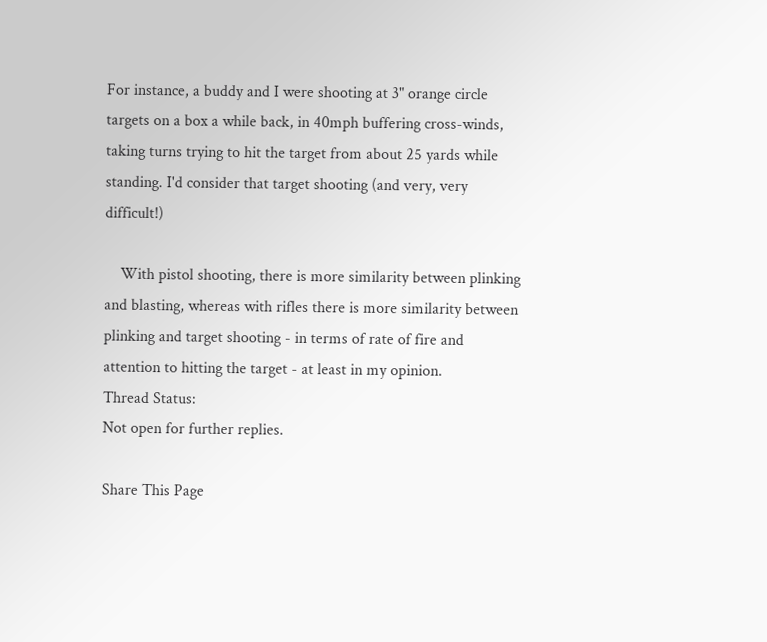For instance, a buddy and I were shooting at 3" orange circle targets on a box a while back, in 40mph buffering cross-winds, taking turns trying to hit the target from about 25 yards while standing. I'd consider that target shooting (and very, very difficult!)

    With pistol shooting, there is more similarity between plinking and blasting, whereas with rifles there is more similarity between plinking and target shooting - in terms of rate of fire and attention to hitting the target - at least in my opinion.
Thread Status:
Not open for further replies.

Share This Page